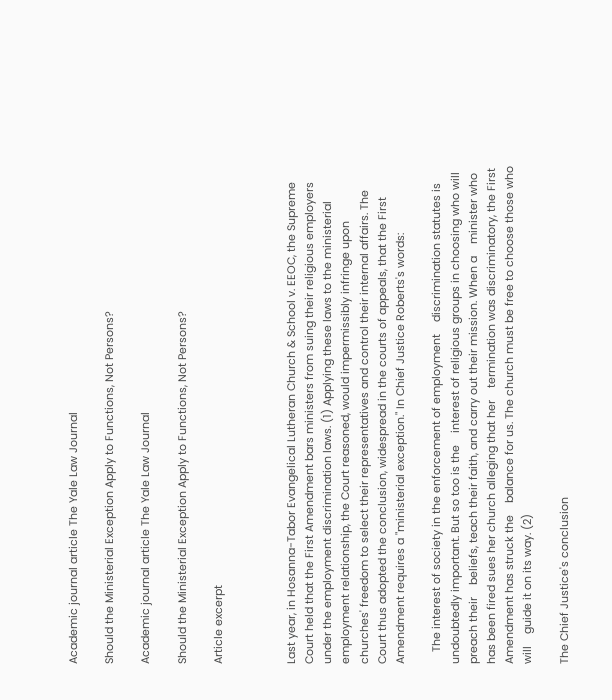Academic journal article The Yale Law Journal

Should the Ministerial Exception Apply to Functions, Not Persons?

Academic journal article The Yale Law Journal

Should the Ministerial Exception Apply to Functions, Not Persons?

Article excerpt



Last year, in Hosanna-Tabor Evangelical Lutheran Church & School v. EEOC, the Supreme Court held that the First Amendment bars ministers from suing their religious employers under the employment discrimination laws. (1) Applying these laws to the ministerial employment relationship, the Court reasoned, would impermissibly infringe upon churches' freedom to select their representatives and control their internal affairs. The Court thus adopted the conclusion, widespread in the courts of appeals, that the First Amendment requires a "ministerial exception." In Chief Justice Roberts's words:

    The interest of society in the enforcement of employment    discrimination statutes is undoubtedly important. But so too is the    interest of religious groups in choosing who will preach their    beliefs, teach their faith, and carry out their mission. When a    minister who has been fired sues her church alleging that her    termination was discriminatory, the First Amendment has struck the    balance for us. The church must be free to choose those who will    guide it on its way. (2)

The Chief Justice's conclusion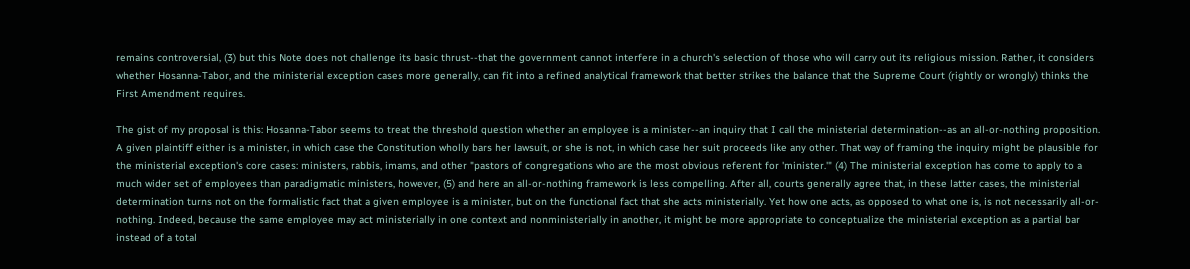remains controversial, (3) but this Note does not challenge its basic thrust--that the government cannot interfere in a church's selection of those who will carry out its religious mission. Rather, it considers whether Hosanna-Tabor, and the ministerial exception cases more generally, can fit into a refined analytical framework that better strikes the balance that the Supreme Court (rightly or wrongly) thinks the First Amendment requires.

The gist of my proposal is this: Hosanna-Tabor seems to treat the threshold question whether an employee is a minister--an inquiry that I call the ministerial determination--as an all-or-nothing proposition. A given plaintiff either is a minister, in which case the Constitution wholly bars her lawsuit, or she is not, in which case her suit proceeds like any other. That way of framing the inquiry might be plausible for the ministerial exception's core cases: ministers, rabbis, imams, and other "pastors of congregations who are the most obvious referent for 'minister.'" (4) The ministerial exception has come to apply to a much wider set of employees than paradigmatic ministers, however, (5) and here an all-or-nothing framework is less compelling. After all, courts generally agree that, in these latter cases, the ministerial determination turns not on the formalistic fact that a given employee is a minister, but on the functional fact that she acts ministerially. Yet how one acts, as opposed to what one is, is not necessarily all-or-nothing. Indeed, because the same employee may act ministerially in one context and nonministerially in another, it might be more appropriate to conceptualize the ministerial exception as a partial bar instead of a total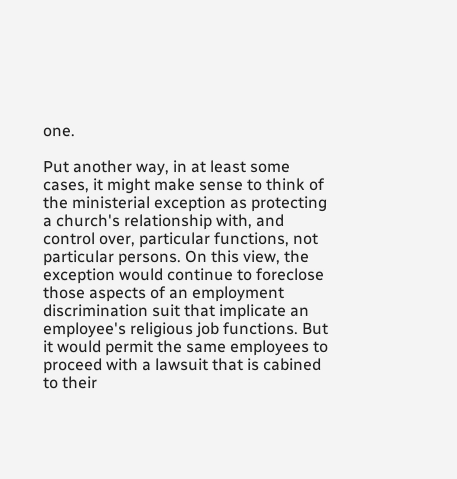one.

Put another way, in at least some cases, it might make sense to think of the ministerial exception as protecting a church's relationship with, and control over, particular functions, not particular persons. On this view, the exception would continue to foreclose those aspects of an employment discrimination suit that implicate an employee's religious job functions. But it would permit the same employees to proceed with a lawsuit that is cabined to their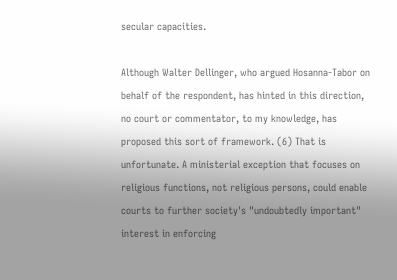secular capacities.

Although Walter Dellinger, who argued Hosanna-Tabor on behalf of the respondent, has hinted in this direction, no court or commentator, to my knowledge, has proposed this sort of framework. (6) That is unfortunate. A ministerial exception that focuses on religious functions, not religious persons, could enable courts to further society's "undoubtedly important" interest in enforcing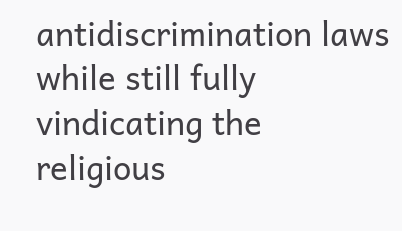antidiscrimination laws while still fully vindicating the religious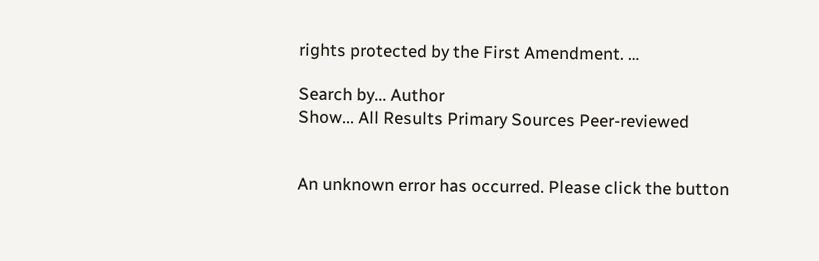rights protected by the First Amendment. …

Search by... Author
Show... All Results Primary Sources Peer-reviewed


An unknown error has occurred. Please click the button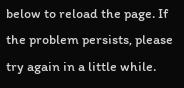below to reload the page. If the problem persists, please try again in a little while.